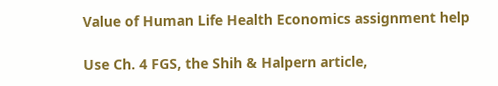Value of Human Life Health Economics assignment help

Use Ch. 4 FGS, the Shih & Halpern article,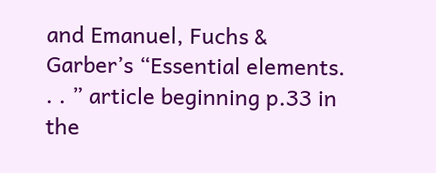and Emanuel, Fuchs & Garber’s “Essential elements. . . ” article beginning p.33 in the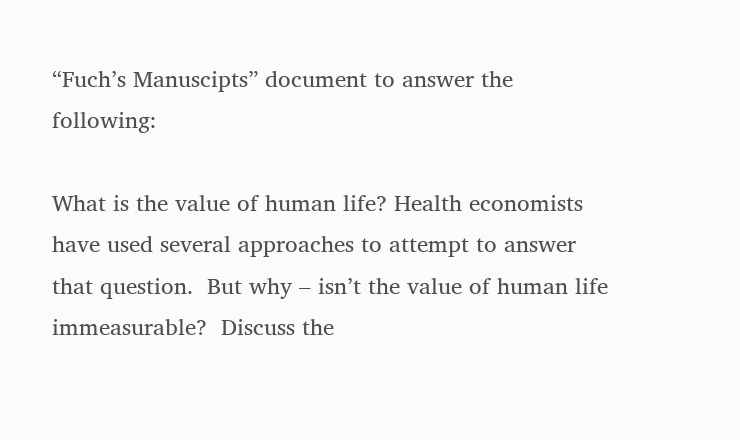“Fuch’s Manuscipts” document to answer the following:

What is the value of human life? Health economists have used several approaches to attempt to answer that question.  But why – isn’t the value of human life immeasurable?  Discuss the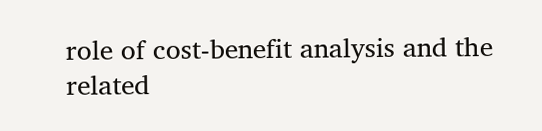role of cost-benefit analysis and the related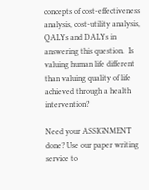concepts of cost-effectiveness analysis, cost-utility analysis, QALYs and DALYs in answering this question.  Is valuing human life different than valuing quality of life achieved through a health intervention?

Need your ASSIGNMENT done? Use our paper writing service to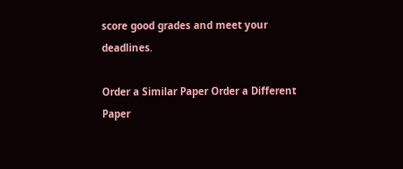score good grades and meet your deadlines.

Order a Similar Paper Order a Different Paper